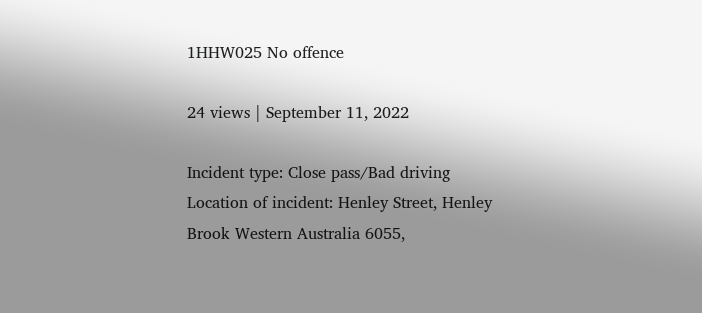1HHW025 No offence

24 views | September 11, 2022

Incident type: Close pass/Bad driving
Location of incident: Henley Street, Henley Brook Western Australia 6055,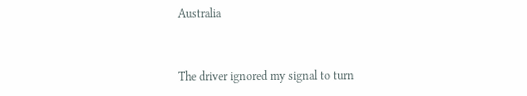Australia


The driver ignored my signal to turn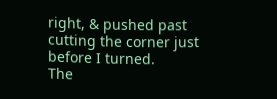right, & pushed past cutting the corner just before I turned.
The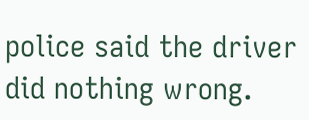police said the driver did nothing wrong.